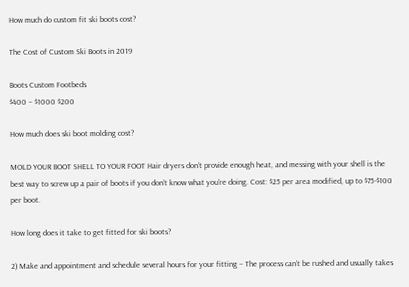How much do custom fit ski boots cost?

The Cost of Custom Ski Boots in 2019

Boots Custom Footbeds
$400 – $1000 $200

How much does ski boot molding cost?

MOLD YOUR BOOT SHELL TO YOUR FOOT Hair dryers don’t provide enough heat, and messing with your shell is the best way to screw up a pair of boots if you don’t know what you’re doing. Cost: $25 per area modified, up to $75-$100 per boot.

How long does it take to get fitted for ski boots?

2) Make and appointment and schedule several hours for your fitting – The process can’t be rushed and usually takes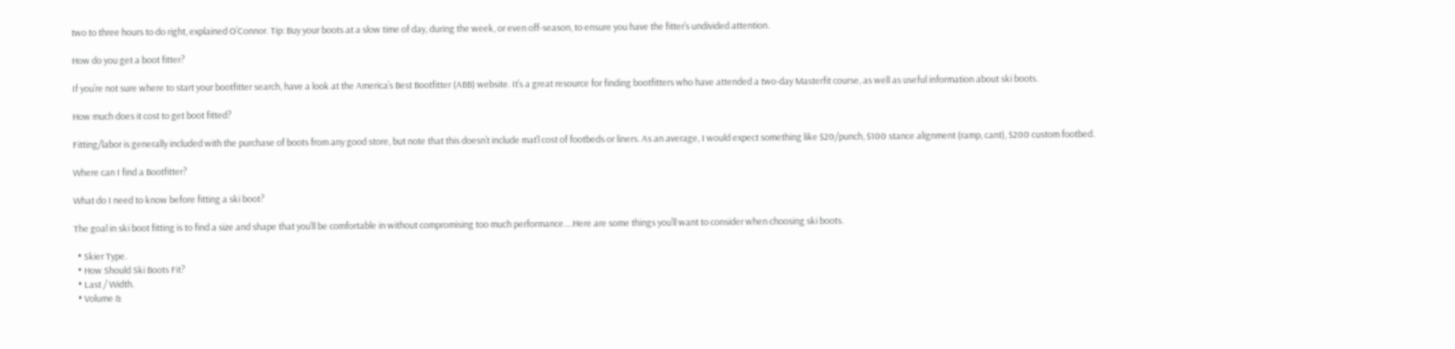two to three hours to do right, explained O’Connor. Tip: Buy your boots at a slow time of day, during the week, or even off-season, to ensure you have the fitter’s undivided attention.

How do you get a boot fitter?

If you’re not sure where to start your bootfitter search, have a look at the America’s Best Bootfitter (ABB) website. It’s a great resource for finding bootfitters who have attended a two-day Masterfit course, as well as useful information about ski boots.

How much does it cost to get boot fitted?

Fitting/labor is generally included with the purchase of boots from any good store, but note that this doesn’t include mat’l cost of footbeds or liners. As an average, I would expect something like $20/punch, $100 stance alignment (ramp, cant), $200 custom footbed.

Where can I find a Bootfitter?

What do I need to know before fitting a ski boot?

The goal in ski boot fitting is to find a size and shape that you’ll be comfortable in without compromising too much performance….Here are some things you’ll want to consider when choosing ski boots.

  • Skier Type.
  • How Should Ski Boots Fit?
  • Last / Width.
  • Volume &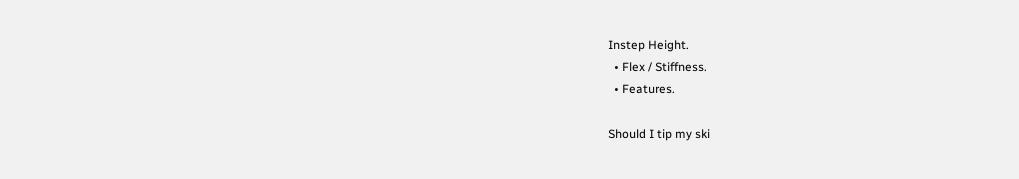Instep Height.
  • Flex / Stiffness.
  • Features.

Should I tip my ski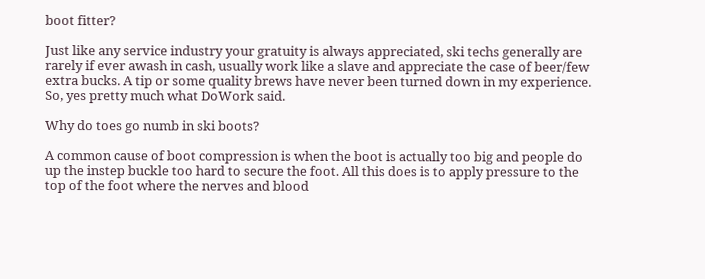boot fitter?

Just like any service industry your gratuity is always appreciated, ski techs generally are rarely if ever awash in cash, usually work like a slave and appreciate the case of beer/few extra bucks. A tip or some quality brews have never been turned down in my experience. So, yes pretty much what DoWork said.

Why do toes go numb in ski boots?

A common cause of boot compression is when the boot is actually too big and people do up the instep buckle too hard to secure the foot. All this does is to apply pressure to the top of the foot where the nerves and blood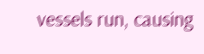vessels run, causing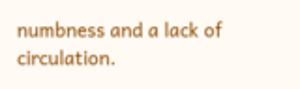numbness and a lack of circulation.